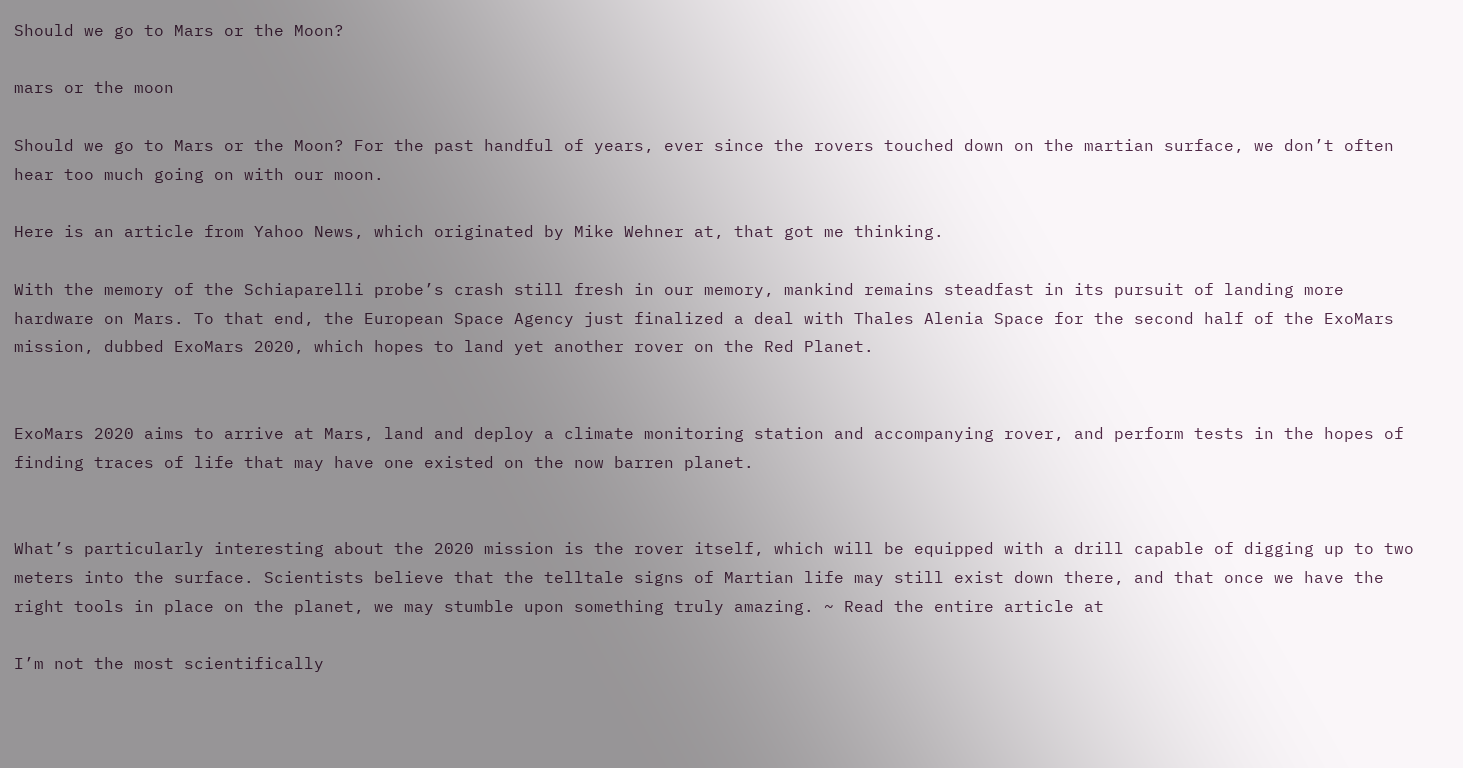Should we go to Mars or the Moon?

mars or the moon

Should we go to Mars or the Moon? For the past handful of years, ever since the rovers touched down on the martian surface, we don’t often hear too much going on with our moon.

Here is an article from Yahoo News, which originated by Mike Wehner at, that got me thinking.

With the memory of the Schiaparelli probe’s crash still fresh in our memory, mankind remains steadfast in its pursuit of landing more hardware on Mars. To that end, the European Space Agency just finalized a deal with Thales Alenia Space for the second half of the ExoMars mission, dubbed ExoMars 2020, which hopes to land yet another rover on the Red Planet.


ExoMars 2020 aims to arrive at Mars, land and deploy a climate monitoring station and accompanying rover, and perform tests in the hopes of finding traces of life that may have one existed on the now barren planet.


What’s particularly interesting about the 2020 mission is the rover itself, which will be equipped with a drill capable of digging up to two meters into the surface. Scientists believe that the telltale signs of Martian life may still exist down there, and that once we have the right tools in place on the planet, we may stumble upon something truly amazing. ~ Read the entire article at

I’m not the most scientifically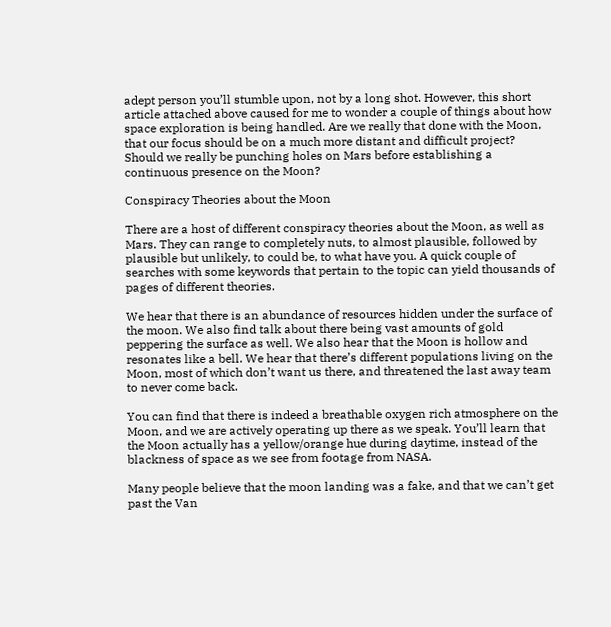adept person you’ll stumble upon, not by a long shot. However, this short article attached above caused for me to wonder a couple of things about how space exploration is being handled. Are we really that done with the Moon, that our focus should be on a much more distant and difficult project? Should we really be punching holes on Mars before establishing a continuous presence on the Moon?

Conspiracy Theories about the Moon

There are a host of different conspiracy theories about the Moon, as well as Mars. They can range to completely nuts, to almost plausible, followed by plausible but unlikely, to could be, to what have you. A quick couple of searches with some keywords that pertain to the topic can yield thousands of pages of different theories.

We hear that there is an abundance of resources hidden under the surface of the moon. We also find talk about there being vast amounts of gold peppering the surface as well. We also hear that the Moon is hollow and resonates like a bell. We hear that there’s different populations living on the Moon, most of which don’t want us there, and threatened the last away team to never come back.

You can find that there is indeed a breathable oxygen rich atmosphere on the Moon, and we are actively operating up there as we speak. You’ll learn that the Moon actually has a yellow/orange hue during daytime, instead of the blackness of space as we see from footage from NASA.

Many people believe that the moon landing was a fake, and that we can’t get past the Van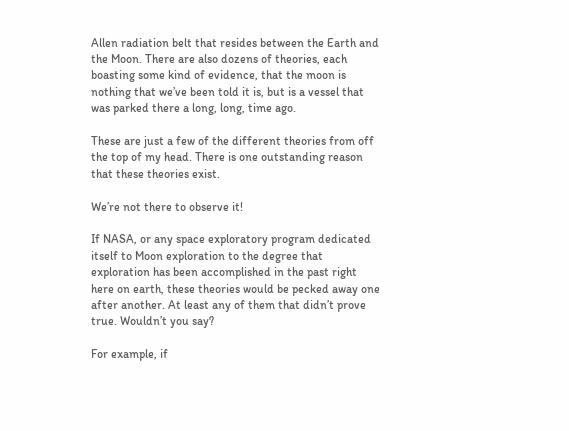Allen radiation belt that resides between the Earth and the Moon. There are also dozens of theories, each boasting some kind of evidence, that the moon is nothing that we’ve been told it is, but is a vessel that was parked there a long, long, time ago.

These are just a few of the different theories from off the top of my head. There is one outstanding reason that these theories exist.

We’re not there to observe it!

If NASA, or any space exploratory program dedicated itself to Moon exploration to the degree that exploration has been accomplished in the past right here on earth, these theories would be pecked away one after another. At least any of them that didn’t prove true. Wouldn’t you say?

For example, if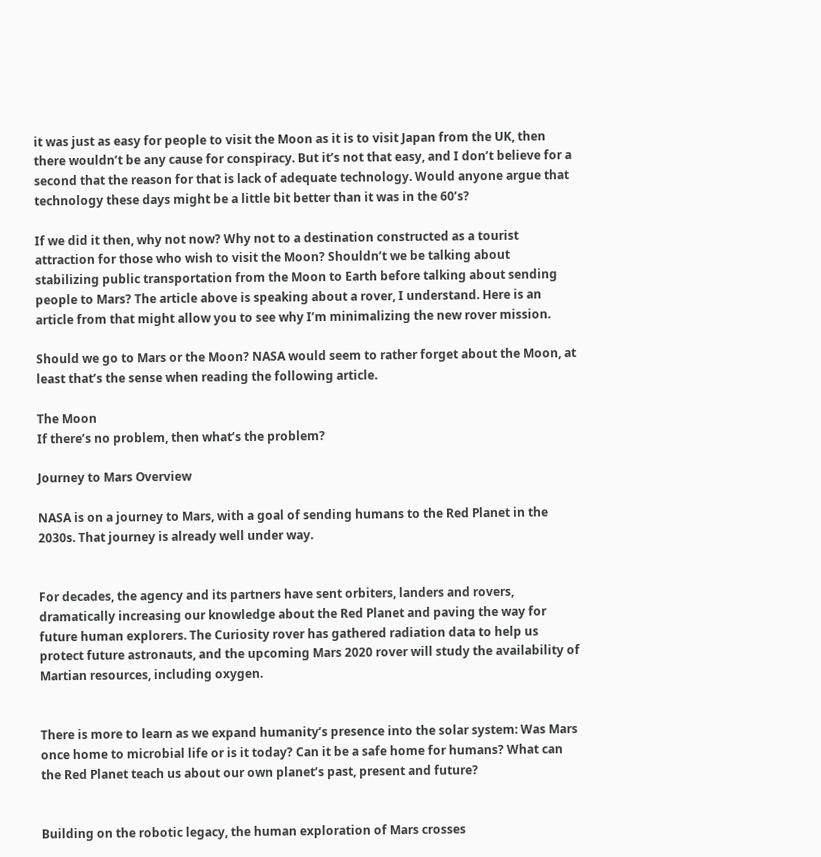it was just as easy for people to visit the Moon as it is to visit Japan from the UK, then there wouldn’t be any cause for conspiracy. But it’s not that easy, and I don’t believe for a second that the reason for that is lack of adequate technology. Would anyone argue that technology these days might be a little bit better than it was in the 60’s?

If we did it then, why not now? Why not to a destination constructed as a tourist attraction for those who wish to visit the Moon? Shouldn’t we be talking about stabilizing public transportation from the Moon to Earth before talking about sending people to Mars? The article above is speaking about a rover, I understand. Here is an article from that might allow you to see why I’m minimalizing the new rover mission.

Should we go to Mars or the Moon? NASA would seem to rather forget about the Moon, at least that’s the sense when reading the following article.

The Moon
If there’s no problem, then what’s the problem?

Journey to Mars Overview

NASA is on a journey to Mars, with a goal of sending humans to the Red Planet in the 2030s. That journey is already well under way.


For decades, the agency and its partners have sent orbiters, landers and rovers, dramatically increasing our knowledge about the Red Planet and paving the way for future human explorers. The Curiosity rover has gathered radiation data to help us protect future astronauts, and the upcoming Mars 2020 rover will study the availability of Martian resources, including oxygen.


There is more to learn as we expand humanity’s presence into the solar system: Was Mars once home to microbial life or is it today? Can it be a safe home for humans? What can the Red Planet teach us about our own planet’s past, present and future?


Building on the robotic legacy, the human exploration of Mars crosses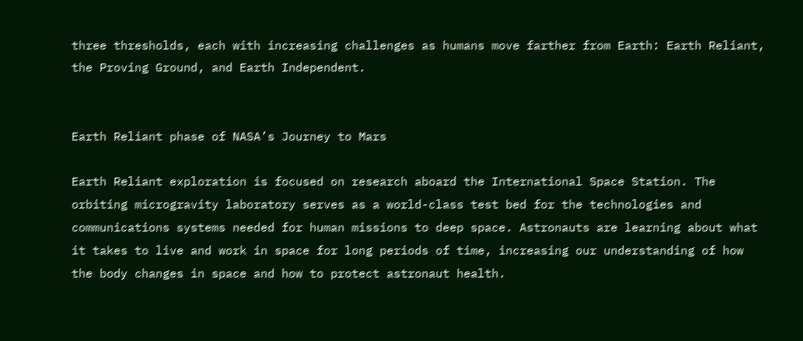three thresholds, each with increasing challenges as humans move farther from Earth: Earth Reliant, the Proving Ground, and Earth Independent.


Earth Reliant phase of NASA’s Journey to Mars

Earth Reliant exploration is focused on research aboard the International Space Station. The orbiting microgravity laboratory serves as a world-class test bed for the technologies and communications systems needed for human missions to deep space. Astronauts are learning about what it takes to live and work in space for long periods of time, increasing our understanding of how the body changes in space and how to protect astronaut health.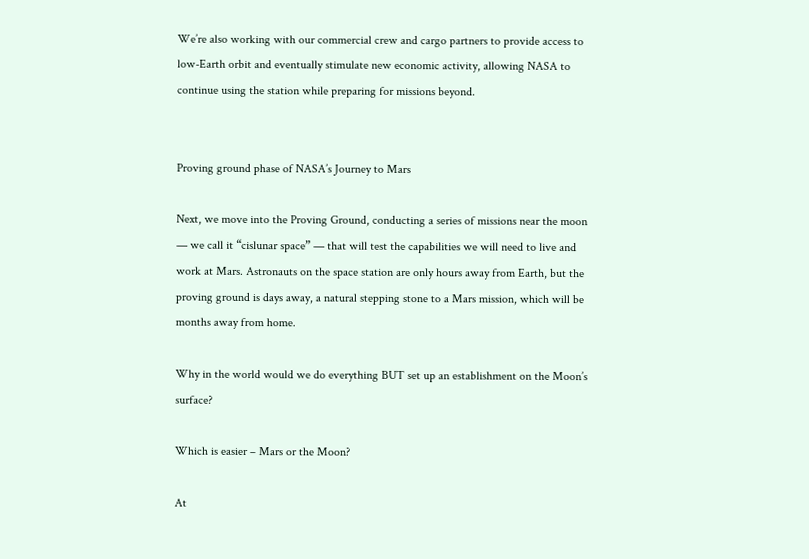We’re also working with our commercial crew and cargo partners to provide access to low-Earth orbit and eventually stimulate new economic activity, allowing NASA to continue using the station while preparing for missions beyond.


Proving ground phase of NASA’s Journey to Mars

Next, we move into the Proving Ground, conducting a series of missions near the moon — we call it “cislunar space” — that will test the capabilities we will need to live and work at Mars. Astronauts on the space station are only hours away from Earth, but the proving ground is days away, a natural stepping stone to a Mars mission, which will be months away from home.

Why in the world would we do everything BUT set up an establishment on the Moon’s surface?

Which is easier – Mars or the Moon?

At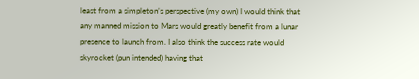least from a simpleton’s perspective (my own) I would think that any manned mission to Mars would greatly benefit from a lunar presence to launch from. I also think the success rate would skyrocket (pun intended) having that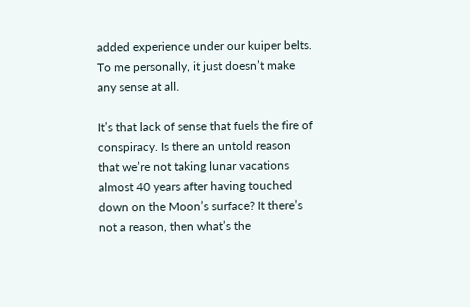added experience under our kuiper belts. To me personally, it just doesn’t make any sense at all.

It’s that lack of sense that fuels the fire of conspiracy. Is there an untold reason that we’re not taking lunar vacations almost 40 years after having touched down on the Moon’s surface? It there’s not a reason, then what’s the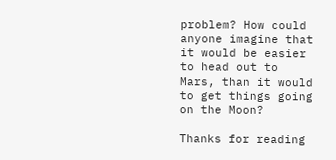problem? How could anyone imagine that it would be easier to head out to Mars, than it would to get things going on the Moon?

Thanks for reading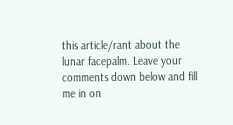this article/rant about the lunar facepalm. Leave your comments down below and fill me in on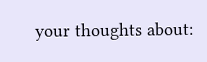your thoughts about: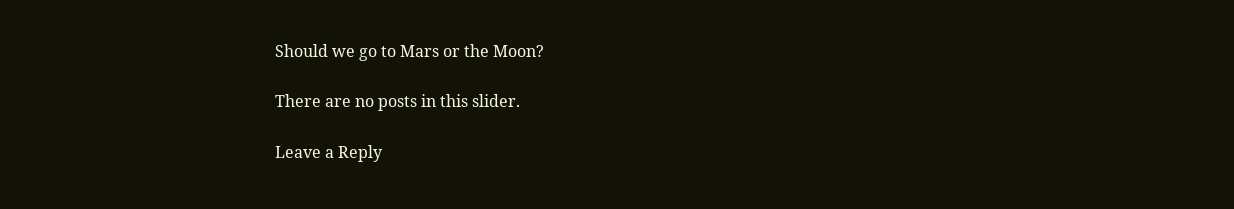Should we go to Mars or the Moon?

There are no posts in this slider.

Leave a Reply